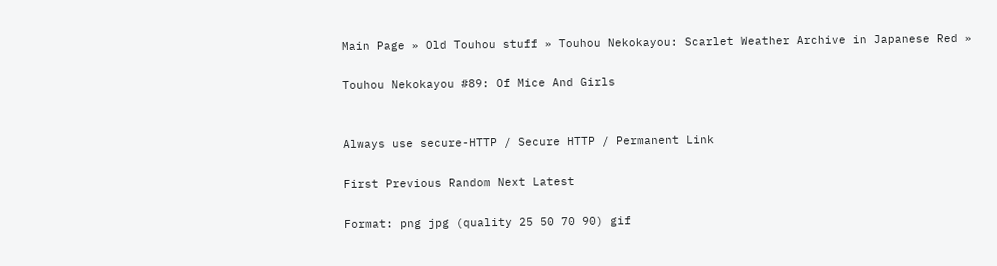Main Page » Old Touhou stuff » Touhou Nekokayou: Scarlet Weather Archive in Japanese Red »

Touhou Nekokayou #89: Of Mice And Girls


Always use secure-HTTP / Secure HTTP / Permanent Link

First Previous Random Next Latest

Format: png jpg (quality 25 50 70 90) gif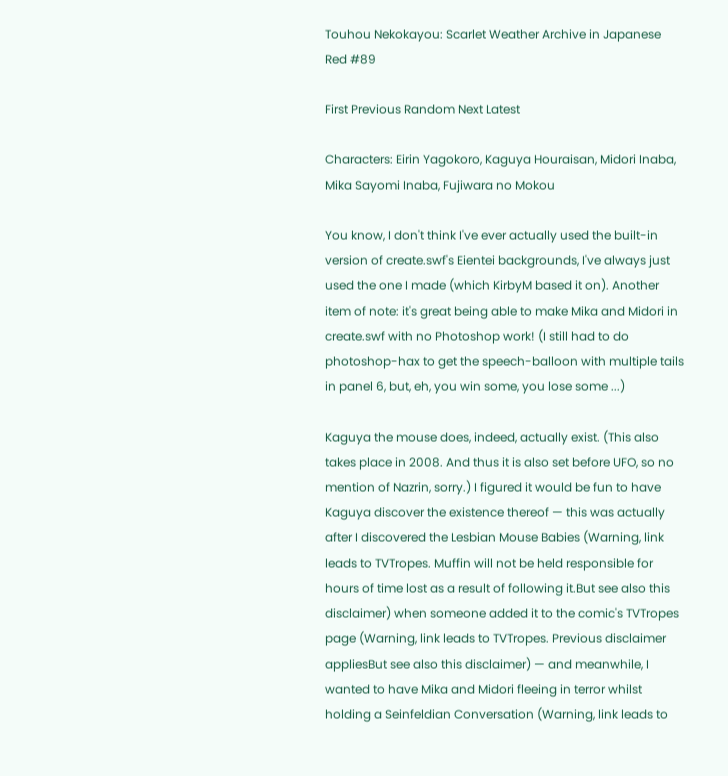Touhou Nekokayou: Scarlet Weather Archive in Japanese Red #89

First Previous Random Next Latest

Characters: Eirin Yagokoro, Kaguya Houraisan, Midori Inaba, Mika Sayomi Inaba, Fujiwara no Mokou

You know, I don't think I've ever actually used the built-in version of create.swf's Eientei backgrounds, I've always just used the one I made (which KirbyM based it on). Another item of note: it's great being able to make Mika and Midori in create.swf with no Photoshop work! (I still had to do photoshop-hax to get the speech-balloon with multiple tails in panel 6, but, eh, you win some, you lose some ...)

Kaguya the mouse does, indeed, actually exist. (This also takes place in 2008. And thus it is also set before UFO, so no mention of Nazrin, sorry.) I figured it would be fun to have Kaguya discover the existence thereof — this was actually after I discovered the Lesbian Mouse Babies (Warning, link leads to TVTropes. Muffin will not be held responsible for hours of time lost as a result of following it.But see also this disclaimer) when someone added it to the comic's TVTropes page (Warning, link leads to TVTropes. Previous disclaimer appliesBut see also this disclaimer) — and meanwhile, I wanted to have Mika and Midori fleeing in terror whilst holding a Seinfeldian Conversation (Warning, link leads to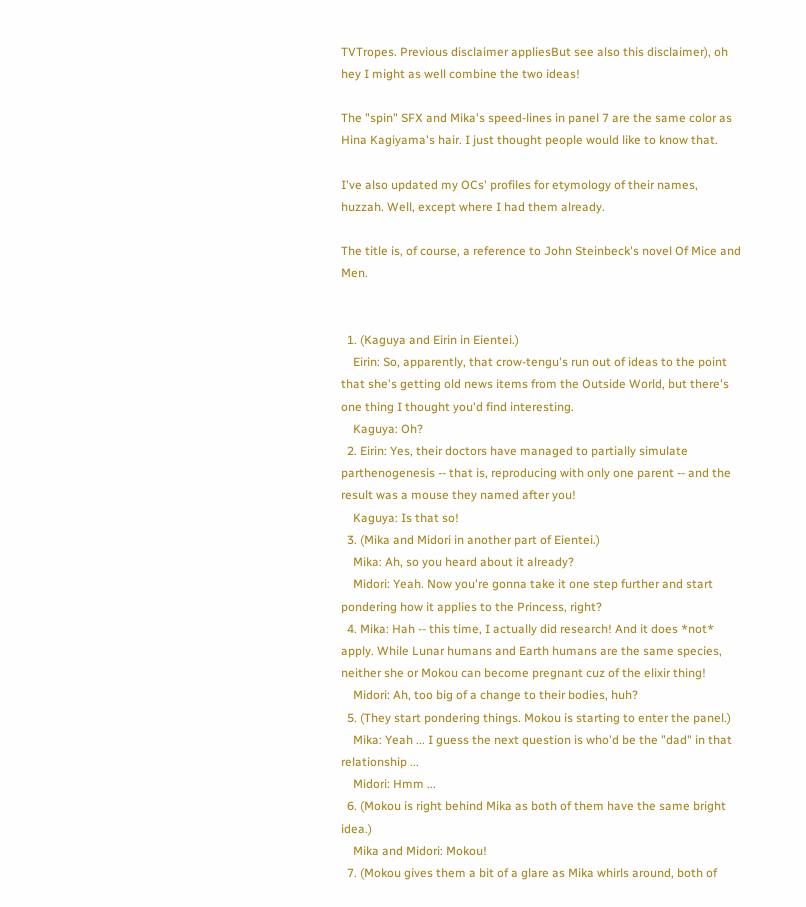TVTropes. Previous disclaimer appliesBut see also this disclaimer), oh hey I might as well combine the two ideas!

The "spin" SFX and Mika's speed-lines in panel 7 are the same color as Hina Kagiyama's hair. I just thought people would like to know that.

I've also updated my OCs' profiles for etymology of their names, huzzah. Well, except where I had them already.

The title is, of course, a reference to John Steinbeck's novel Of Mice and Men.


  1. (Kaguya and Eirin in Eientei.)
    Eirin: So, apparently, that crow-tengu's run out of ideas to the point that she's getting old news items from the Outside World, but there's one thing I thought you'd find interesting.
    Kaguya: Oh?
  2. Eirin: Yes, their doctors have managed to partially simulate parthenogenesis -- that is, reproducing with only one parent -- and the result was a mouse they named after you!
    Kaguya: Is that so!
  3. (Mika and Midori in another part of Eientei.)
    Mika: Ah, so you heard about it already?
    Midori: Yeah. Now you're gonna take it one step further and start pondering how it applies to the Princess, right?
  4. Mika: Hah -- this time, I actually did research! And it does *not* apply. While Lunar humans and Earth humans are the same species, neither she or Mokou can become pregnant cuz of the elixir thing!
    Midori: Ah, too big of a change to their bodies, huh?
  5. (They start pondering things. Mokou is starting to enter the panel.)
    Mika: Yeah ... I guess the next question is who'd be the "dad" in that relationship ...
    Midori: Hmm ...
  6. (Mokou is right behind Mika as both of them have the same bright idea.)
    Mika and Midori: Mokou!
  7. (Mokou gives them a bit of a glare as Mika whirls around, both of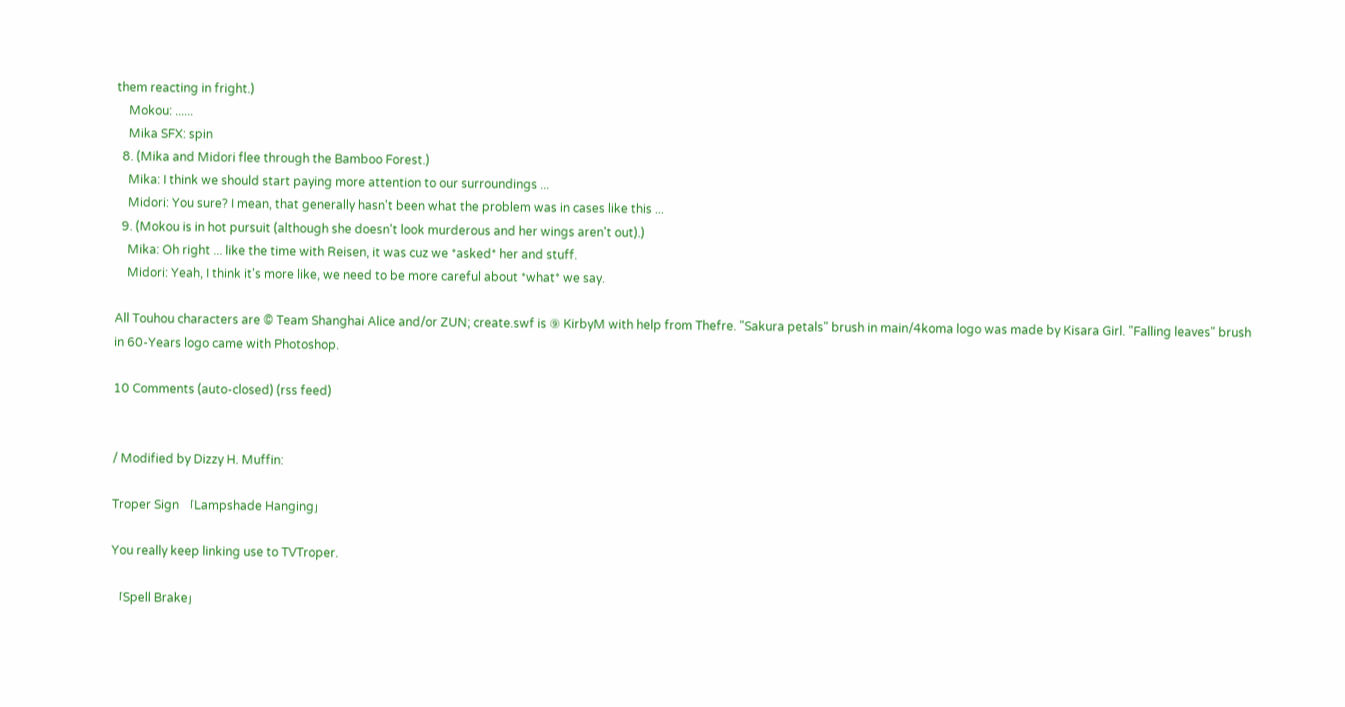them reacting in fright.)
    Mokou: ......
    Mika SFX: spin
  8. (Mika and Midori flee through the Bamboo Forest.)
    Mika: I think we should start paying more attention to our surroundings ...
    Midori: You sure? I mean, that generally hasn't been what the problem was in cases like this ...
  9. (Mokou is in hot pursuit (although she doesn't look murderous and her wings aren't out).)
    Mika: Oh right ... like the time with Reisen, it was cuz we *asked* her and stuff.
    Midori: Yeah, I think it's more like, we need to be more careful about *what* we say.

All Touhou characters are © Team Shanghai Alice and/or ZUN; create.swf is ⑨ KirbyM with help from Thefre. "Sakura petals" brush in main/4koma logo was made by Kisara Girl. "Falling leaves" brush in 60-Years logo came with Photoshop.

10 Comments (auto-closed) (rss feed)


/ Modified by Dizzy H. Muffin:

Troper Sign 「Lampshade Hanging」

You really keep linking use to TVTroper.

「Spell Brake」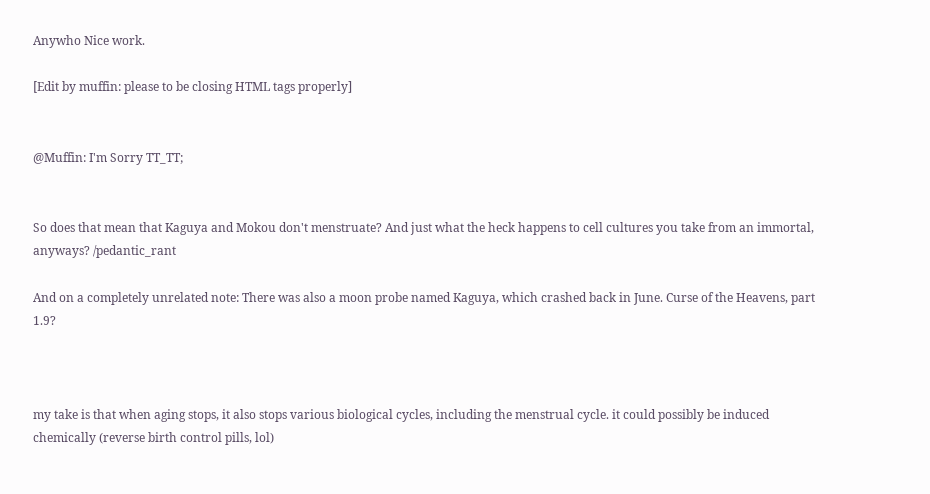Anywho Nice work.

[Edit by muffin: please to be closing HTML tags properly]


@Muffin: I'm Sorry TT_TT;


So does that mean that Kaguya and Mokou don't menstruate? And just what the heck happens to cell cultures you take from an immortal, anyways? /pedantic_rant

And on a completely unrelated note: There was also a moon probe named Kaguya, which crashed back in June. Curse of the Heavens, part 1.9?



my take is that when aging stops, it also stops various biological cycles, including the menstrual cycle. it could possibly be induced chemically (reverse birth control pills, lol)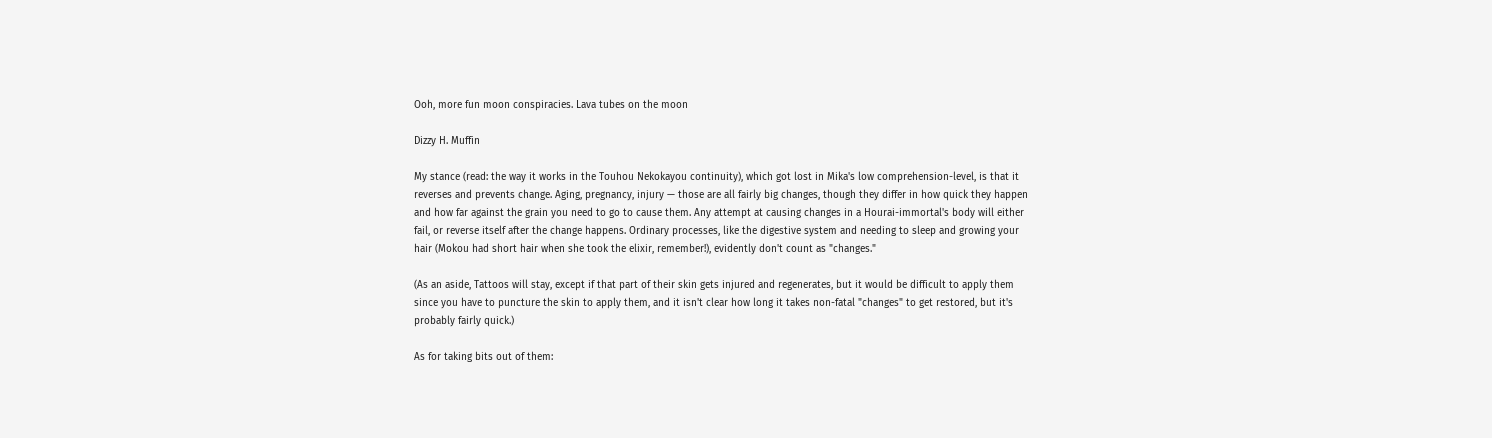Ooh, more fun moon conspiracies. Lava tubes on the moon

Dizzy H. Muffin

My stance (read: the way it works in the Touhou Nekokayou continuity), which got lost in Mika's low comprehension-level, is that it reverses and prevents change. Aging, pregnancy, injury — those are all fairly big changes, though they differ in how quick they happen and how far against the grain you need to go to cause them. Any attempt at causing changes in a Hourai-immortal's body will either fail, or reverse itself after the change happens. Ordinary processes, like the digestive system and needing to sleep and growing your hair (Mokou had short hair when she took the elixir, remember!), evidently don't count as "changes."

(As an aside, Tattoos will stay, except if that part of their skin gets injured and regenerates, but it would be difficult to apply them since you have to puncture the skin to apply them, and it isn't clear how long it takes non-fatal "changes" to get restored, but it's probably fairly quick.)

As for taking bits out of them: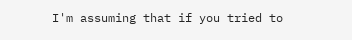I'm assuming that if you tried to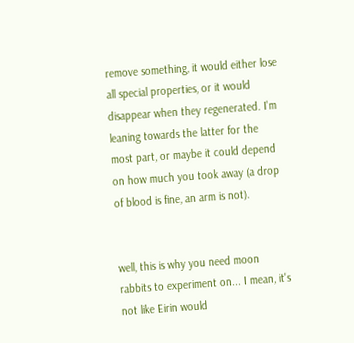remove something, it would either lose all special properties, or it would disappear when they regenerated. I'm leaning towards the latter for the most part, or maybe it could depend on how much you took away (a drop of blood is fine, an arm is not).


well, this is why you need moon rabbits to experiment on... I mean, it's not like Eirin would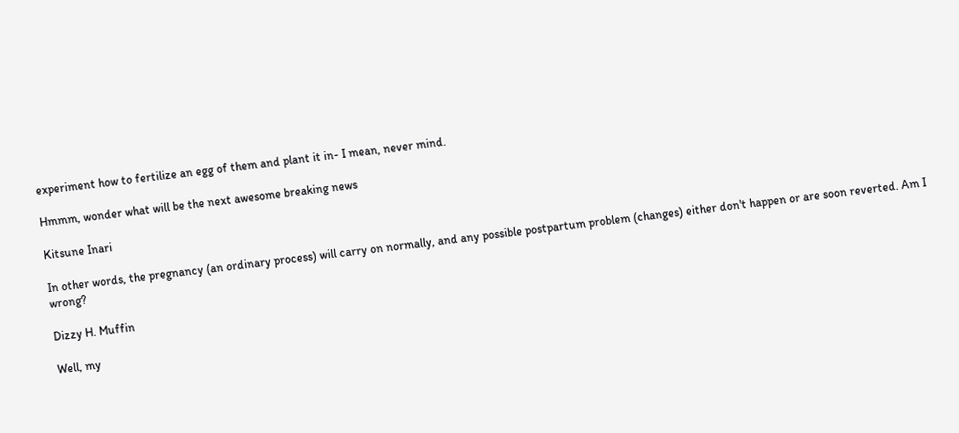experiment how to fertilize an egg of them and plant it in- I mean, never mind.

Hmmm, wonder what will be the next awesome breaking news

Kitsune Inari

In other words, the pregnancy (an ordinary process) will carry on normally, and any possible postpartum problem (changes) either don't happen or are soon reverted. Am I wrong?

Dizzy H. Muffin

Well, my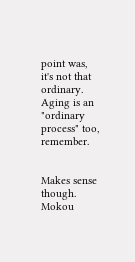point was, it's not that ordinary. Aging is an "ordinary process" too, remember.


Makes sense though. Mokou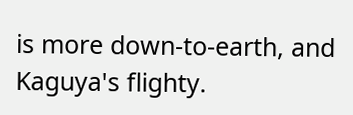is more down-to-earth, and Kaguya's flighty.